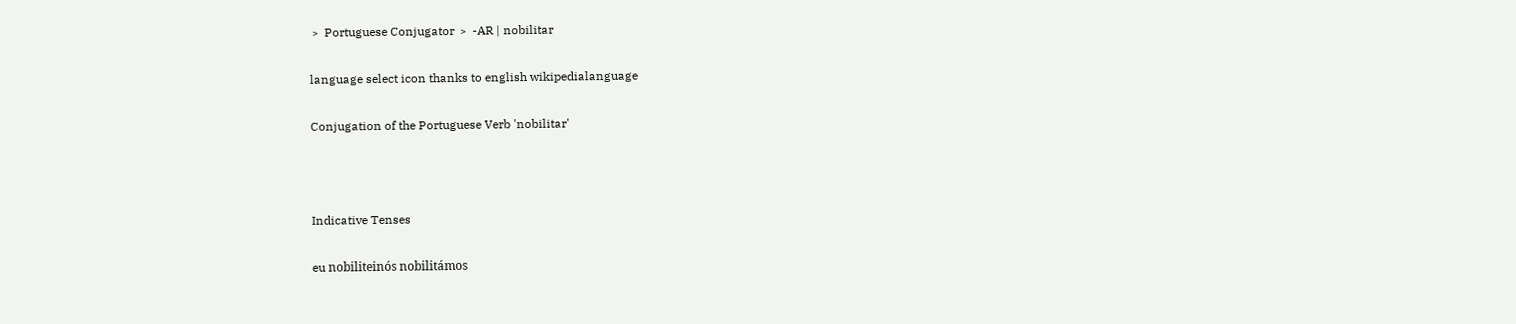﹥ Portuguese Conjugator ﹥ -AR | nobilitar

language select icon thanks to english wikipedialanguage

Conjugation of the Portuguese Verb 'nobilitar'



Indicative Tenses

eu nobiliteinós nobilitámos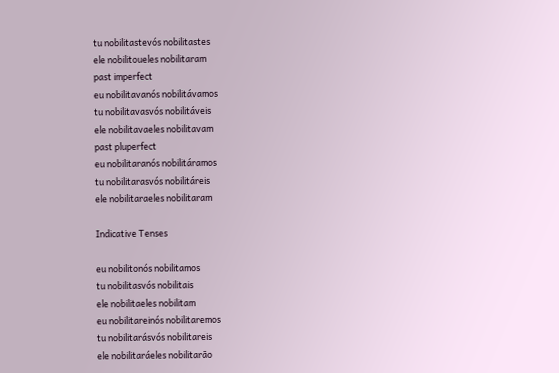tu nobilitastevós nobilitastes
ele nobilitoueles nobilitaram
past imperfect
eu nobilitavanós nobilitávamos
tu nobilitavasvós nobilitáveis
ele nobilitavaeles nobilitavam
past pluperfect
eu nobilitaranós nobilitáramos
tu nobilitarasvós nobilitáreis
ele nobilitaraeles nobilitaram

Indicative Tenses

eu nobilitonós nobilitamos
tu nobilitasvós nobilitais
ele nobilitaeles nobilitam
eu nobilitareinós nobilitaremos
tu nobilitarásvós nobilitareis
ele nobilitaráeles nobilitarão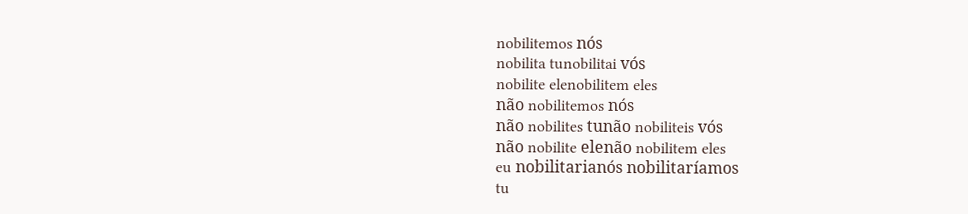nobilitemos nós
nobilita tunobilitai vós
nobilite elenobilitem eles
não nobilitemos nós
não nobilites tunão nobiliteis vós
não nobilite elenão nobilitem eles
eu nobilitarianós nobilitaríamos
tu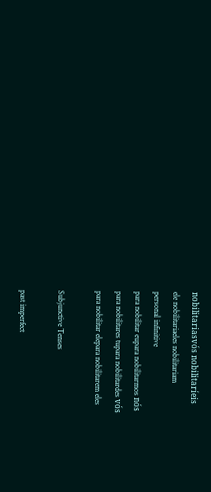nobilitariasvós nobilitaríeis
ele nobilitariaeles nobilitariam
personal infinitive
para nobilitar eupara nobilitarmos nós
para nobilitares tupara nobilitardes vós
para nobilitar elepara nobilitarem eles

Subjunctive Tenses

past imperfect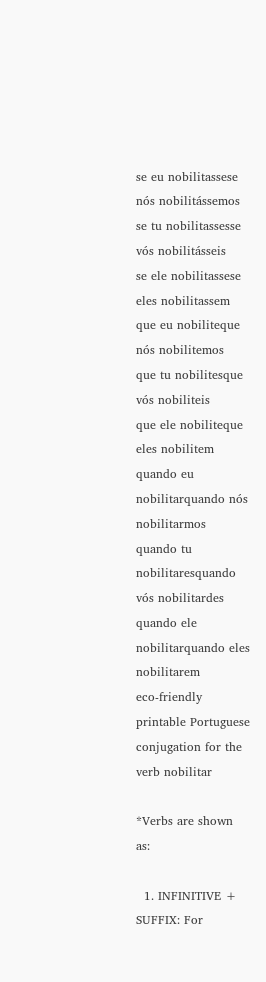se eu nobilitassese nós nobilitássemos
se tu nobilitassesse vós nobilitásseis
se ele nobilitassese eles nobilitassem
que eu nobiliteque nós nobilitemos
que tu nobilitesque vós nobiliteis
que ele nobiliteque eles nobilitem
quando eu nobilitarquando nós nobilitarmos
quando tu nobilitaresquando vós nobilitardes
quando ele nobilitarquando eles nobilitarem
eco-friendly printable Portuguese conjugation for the verb nobilitar

*Verbs are shown as:

  1. INFINITIVE + SUFFIX: For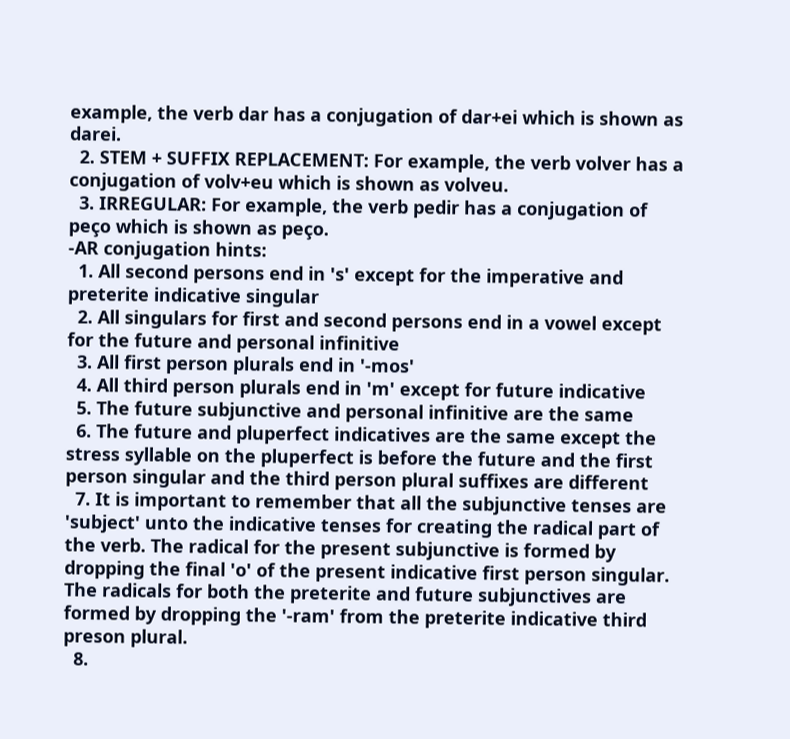example, the verb dar has a conjugation of dar+ei which is shown as darei.
  2. STEM + SUFFIX REPLACEMENT: For example, the verb volver has a conjugation of volv+eu which is shown as volveu.
  3. IRREGULAR: For example, the verb pedir has a conjugation of peço which is shown as peço.
-AR conjugation hints:
  1. All second persons end in 's' except for the imperative and preterite indicative singular
  2. All singulars for first and second persons end in a vowel except for the future and personal infinitive
  3. All first person plurals end in '-mos'
  4. All third person plurals end in 'm' except for future indicative
  5. The future subjunctive and personal infinitive are the same
  6. The future and pluperfect indicatives are the same except the stress syllable on the pluperfect is before the future and the first person singular and the third person plural suffixes are different
  7. It is important to remember that all the subjunctive tenses are 'subject' unto the indicative tenses for creating the radical part of the verb. The radical for the present subjunctive is formed by dropping the final 'o' of the present indicative first person singular. The radicals for both the preterite and future subjunctives are formed by dropping the '-ram' from the preterite indicative third preson plural.
  8.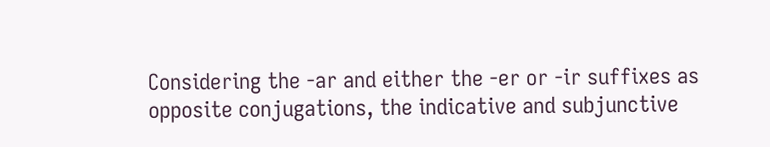Considering the -ar and either the -er or -ir suffixes as opposite conjugations, the indicative and subjunctive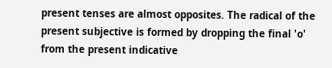present tenses are almost opposites. The radical of the present subjective is formed by dropping the final 'o' from the present indicative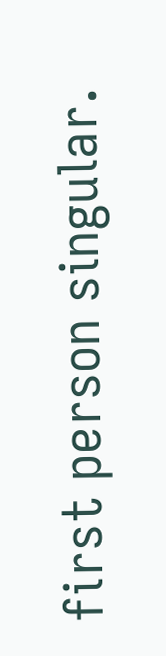first person singular.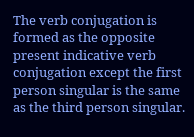The verb conjugation is formed as the opposite present indicative verb conjugation except the first person singular is the same as the third person singular.